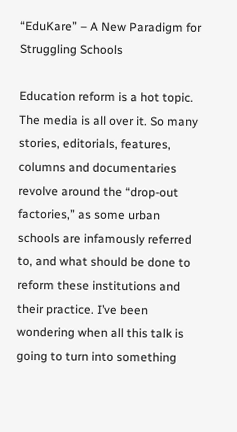“EduKare” – A New Paradigm for Struggling Schools

Education reform is a hot topic. The media is all over it. So many stories, editorials, features, columns and documentaries revolve around the “drop-out factories,” as some urban schools are infamously referred to, and what should be done to reform these institutions and their practice. I’ve been wondering when all this talk is going to turn into something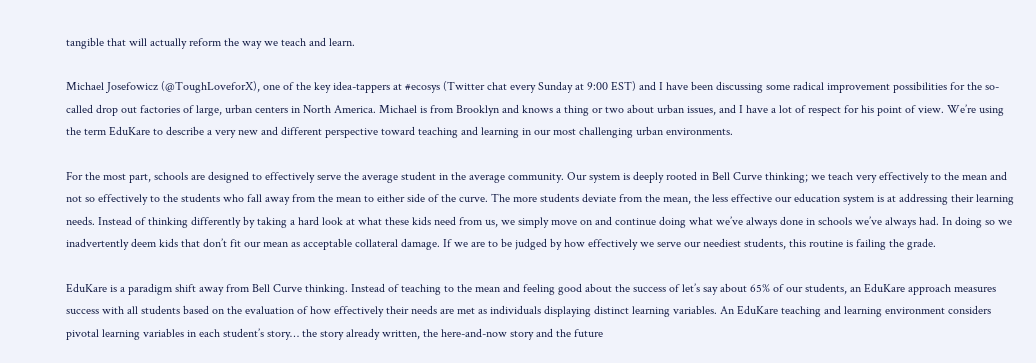tangible that will actually reform the way we teach and learn.

Michael Josefowicz (@ToughLoveforX), one of the key idea-tappers at #ecosys (Twitter chat every Sunday at 9:00 EST) and I have been discussing some radical improvement possibilities for the so-called drop out factories of large, urban centers in North America. Michael is from Brooklyn and knows a thing or two about urban issues, and I have a lot of respect for his point of view. We’re using the term EduKare to describe a very new and different perspective toward teaching and learning in our most challenging urban environments.

For the most part, schools are designed to effectively serve the average student in the average community. Our system is deeply rooted in Bell Curve thinking; we teach very effectively to the mean and not so effectively to the students who fall away from the mean to either side of the curve. The more students deviate from the mean, the less effective our education system is at addressing their learning needs. Instead of thinking differently by taking a hard look at what these kids need from us, we simply move on and continue doing what we’ve always done in schools we’ve always had. In doing so we inadvertently deem kids that don’t fit our mean as acceptable collateral damage. If we are to be judged by how effectively we serve our neediest students, this routine is failing the grade.

EduKare is a paradigm shift away from Bell Curve thinking. Instead of teaching to the mean and feeling good about the success of let’s say about 65% of our students, an EduKare approach measures success with all students based on the evaluation of how effectively their needs are met as individuals displaying distinct learning variables. An EduKare teaching and learning environment considers pivotal learning variables in each student’s story… the story already written, the here-and-now story and the future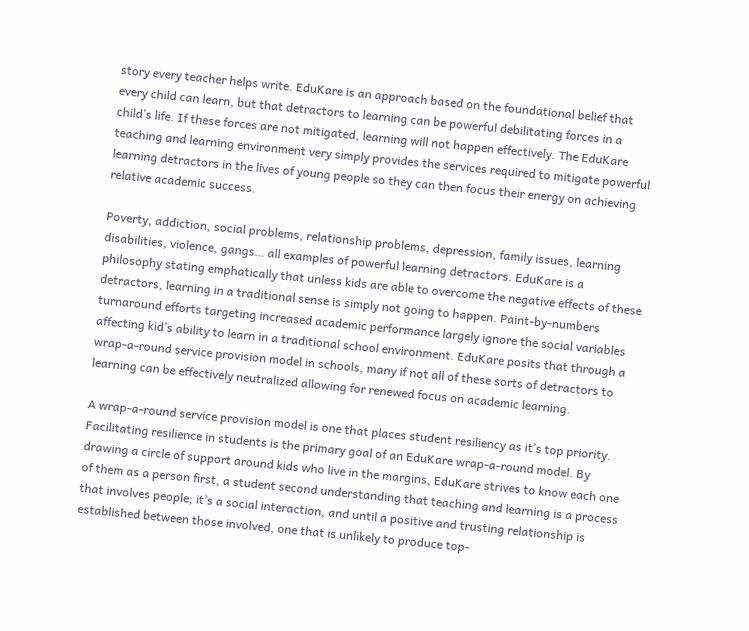story every teacher helps write. EduKare is an approach based on the foundational belief that every child can learn, but that detractors to learning can be powerful debilitating forces in a child’s life. If these forces are not mitigated, learning will not happen effectively. The EduKare teaching and learning environment very simply provides the services required to mitigate powerful learning detractors in the lives of young people so they can then focus their energy on achieving relative academic success.

Poverty, addiction, social problems, relationship problems, depression, family issues, learning disabilities, violence, gangs… all examples of powerful learning detractors. EduKare is a philosophy stating emphatically that unless kids are able to overcome the negative effects of these detractors, learning in a traditional sense is simply not going to happen. Paint-by-numbers turnaround efforts targeting increased academic performance largely ignore the social variables affecting kid’s ability to learn in a traditional school environment. EduKare posits that through a wrap-a-round service provision model in schools, many if not all of these sorts of detractors to learning can be effectively neutralized allowing for renewed focus on academic learning.

A wrap-a-round service provision model is one that places student resiliency as it’s top priority. Facilitating resilience in students is the primary goal of an EduKare wrap-a-round model. By drawing a circle of support around kids who live in the margins, EduKare strives to know each one of them as a person first, a student second understanding that teaching and learning is a process that involves people; it’s a social interaction, and until a positive and trusting relationship is established between those involved, one that is unlikely to produce top-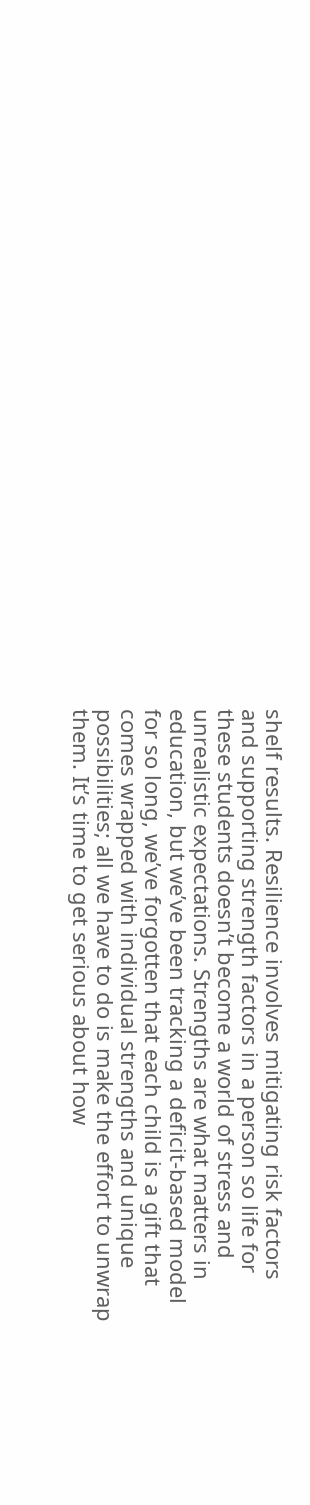shelf results. Resilience involves mitigating risk factors and supporting strength factors in a person so life for these students doesn’t become a world of stress and unrealistic expectations. Strengths are what matters in education, but we’ve been tracking a deficit-based model for so long, we’ve forgotten that each child is a gift that comes wrapped with individual strengths and unique possibilities; all we have to do is make the effort to unwrap them. It’s time to get serious about how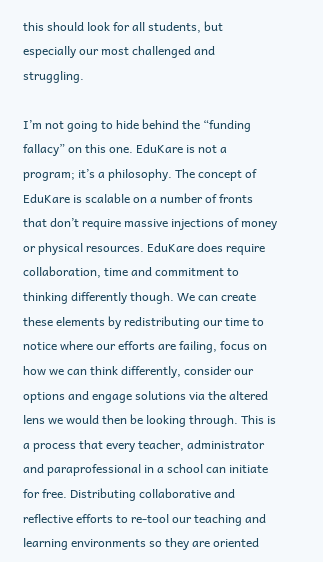this should look for all students, but especially our most challenged and struggling.

I’m not going to hide behind the “funding fallacy” on this one. EduKare is not a program; it’s a philosophy. The concept of EduKare is scalable on a number of fronts that don’t require massive injections of money or physical resources. EduKare does require collaboration, time and commitment to thinking differently though. We can create these elements by redistributing our time to notice where our efforts are failing, focus on how we can think differently, consider our options and engage solutions via the altered lens we would then be looking through. This is a process that every teacher, administrator and paraprofessional in a school can initiate for free. Distributing collaborative and reflective efforts to re-tool our teaching and learning environments so they are oriented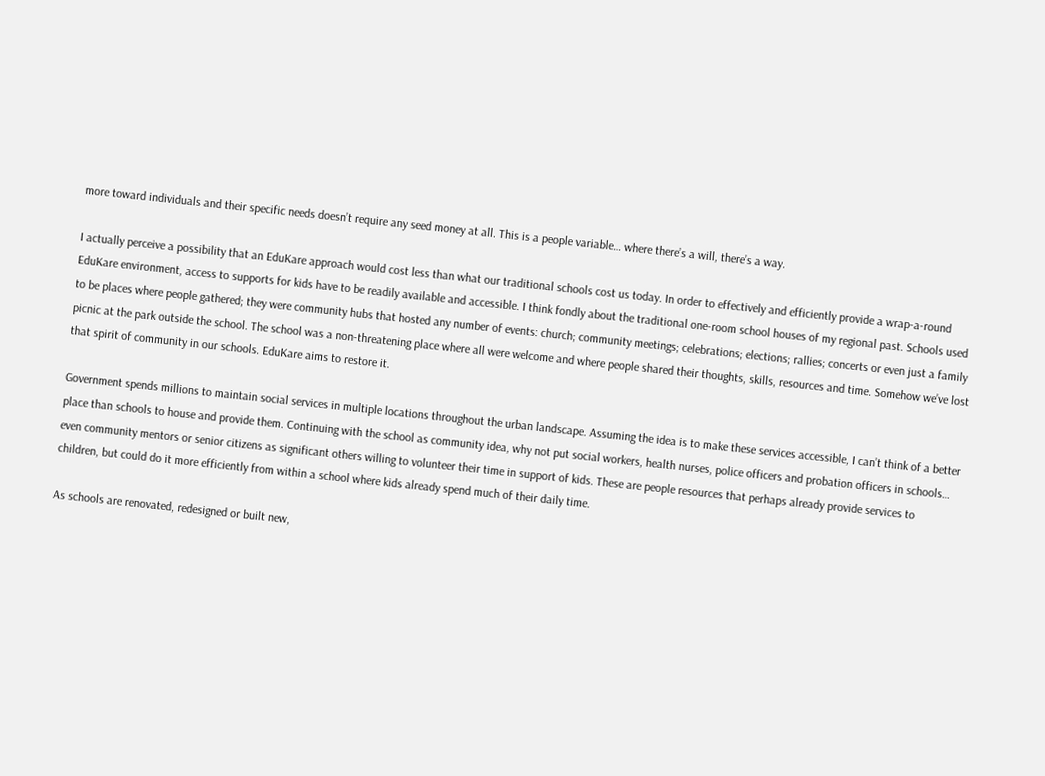more toward individuals and their specific needs doesn’t require any seed money at all. This is a people variable… where there’s a will, there’s a way.

I actually perceive a possibility that an EduKare approach would cost less than what our traditional schools cost us today. In order to effectively and efficiently provide a wrap-a-round EduKare environment, access to supports for kids have to be readily available and accessible. I think fondly about the traditional one-room school houses of my regional past. Schools used to be places where people gathered; they were community hubs that hosted any number of events: church; community meetings; celebrations; elections; rallies; concerts or even just a family picnic at the park outside the school. The school was a non-threatening place where all were welcome and where people shared their thoughts, skills, resources and time. Somehow we’ve lost that spirit of community in our schools. EduKare aims to restore it.

Government spends millions to maintain social services in multiple locations throughout the urban landscape. Assuming the idea is to make these services accessible, I can’t think of a better place than schools to house and provide them. Continuing with the school as community idea, why not put social workers, health nurses, police officers and probation officers in schools… even community mentors or senior citizens as significant others willing to volunteer their time in support of kids. These are people resources that perhaps already provide services to children, but could do it more efficiently from within a school where kids already spend much of their daily time.

As schools are renovated, redesigned or built new,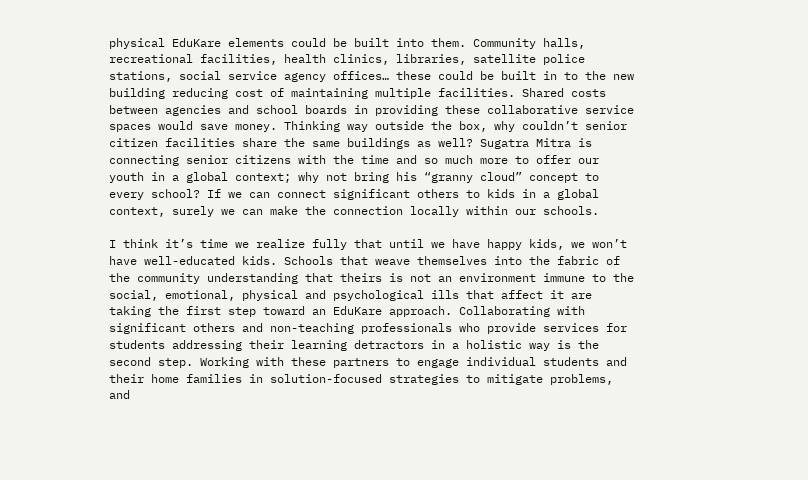physical EduKare elements could be built into them. Community halls, recreational facilities, health clinics, libraries, satellite police stations, social service agency offices… these could be built in to the new building reducing cost of maintaining multiple facilities. Shared costs between agencies and school boards in providing these collaborative service spaces would save money. Thinking way outside the box, why couldn’t senior citizen facilities share the same buildings as well? Sugatra Mitra is connecting senior citizens with the time and so much more to offer our youth in a global context; why not bring his “granny cloud” concept to every school? If we can connect significant others to kids in a global context, surely we can make the connection locally within our schools.

I think it’s time we realize fully that until we have happy kids, we won’t have well-educated kids. Schools that weave themselves into the fabric of the community understanding that theirs is not an environment immune to the social, emotional, physical and psychological ills that affect it are taking the first step toward an EduKare approach. Collaborating with significant others and non-teaching professionals who provide services for students addressing their learning detractors in a holistic way is the second step. Working with these partners to engage individual students and their home families in solution-focused strategies to mitigate problems, and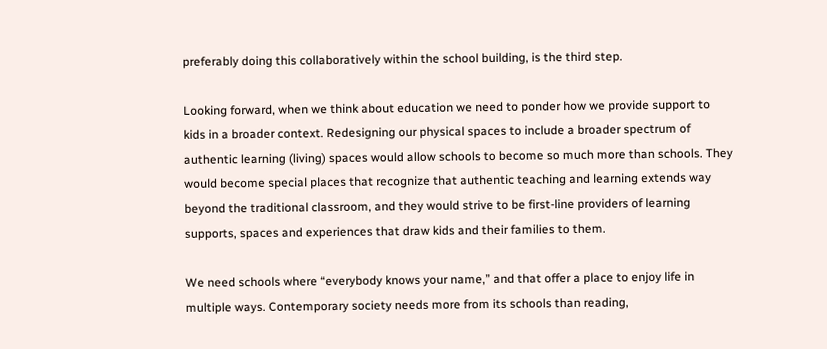preferably doing this collaboratively within the school building, is the third step.

Looking forward, when we think about education we need to ponder how we provide support to kids in a broader context. Redesigning our physical spaces to include a broader spectrum of authentic learning (living) spaces would allow schools to become so much more than schools. They would become special places that recognize that authentic teaching and learning extends way beyond the traditional classroom, and they would strive to be first-line providers of learning supports, spaces and experiences that draw kids and their families to them.

We need schools where “everybody knows your name,” and that offer a place to enjoy life in multiple ways. Contemporary society needs more from its schools than reading,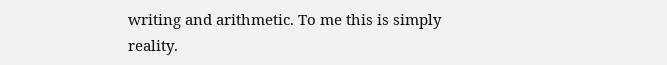writing and arithmetic. To me this is simply reality.